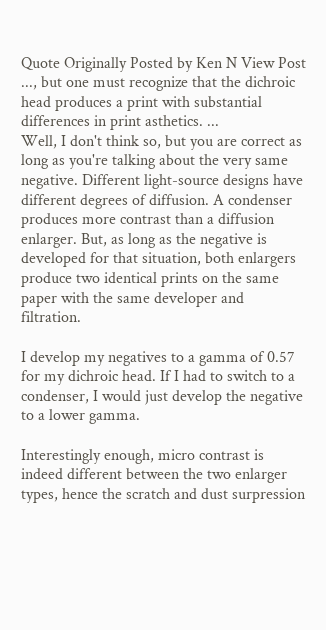Quote Originally Posted by Ken N View Post
..., but one must recognize that the dichroic head produces a print with substantial differences in print asthetics. ...
Well, I don't think so, but you are correct as long as you're talking about the very same negative. Different light-source designs have different degrees of diffusion. A condenser produces more contrast than a diffusion enlarger. But, as long as the negative is developed for that situation, both enlargers produce two identical prints on the same paper with the same developer and filtration.

I develop my negatives to a gamma of 0.57 for my dichroic head. If I had to switch to a condenser, I would just develop the negative to a lower gamma.

Interestingly enough, micro contrast is indeed different between the two enlarger types, hence the scratch and dust surpression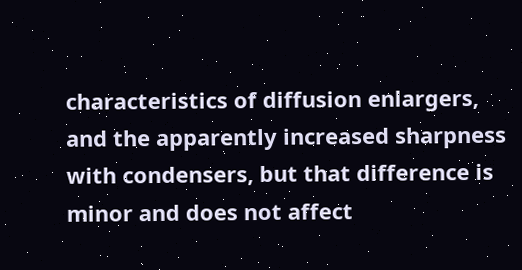characteristics of diffusion enlargers, and the apparently increased sharpness with condensers, but that difference is minor and does not affect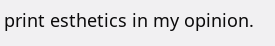print esthetics in my opinion.